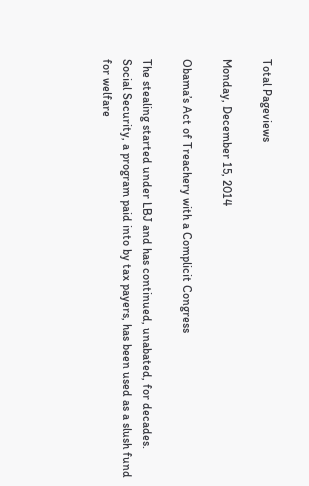Total Pageviews

Monday, December 15, 2014

Obama’s Act of Treachery with a Complicit Congress

The stealing started under LBJ and has continued, unabated, for decades.  Social Security, a program paid into by tax payers, has been used as a slush fund for welfare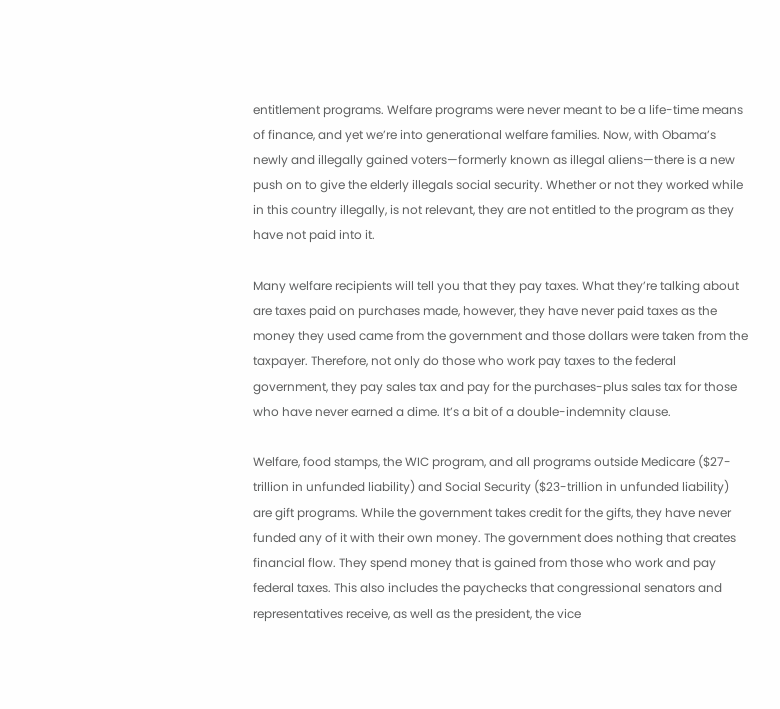entitlement programs. Welfare programs were never meant to be a life-time means of finance, and yet we’re into generational welfare families. Now, with Obama’s newly and illegally gained voters—formerly known as illegal aliens—there is a new push on to give the elderly illegals social security. Whether or not they worked while in this country illegally, is not relevant, they are not entitled to the program as they have not paid into it.

Many welfare recipients will tell you that they pay taxes. What they’re talking about are taxes paid on purchases made, however, they have never paid taxes as the money they used came from the government and those dollars were taken from the taxpayer. Therefore, not only do those who work pay taxes to the federal government, they pay sales tax and pay for the purchases-plus sales tax for those who have never earned a dime. It’s a bit of a double-indemnity clause.

Welfare, food stamps, the WIC program, and all programs outside Medicare ($27-trillion in unfunded liability) and Social Security ($23-trillion in unfunded liability) are gift programs. While the government takes credit for the gifts, they have never funded any of it with their own money. The government does nothing that creates financial flow. They spend money that is gained from those who work and pay federal taxes. This also includes the paychecks that congressional senators and representatives receive, as well as the president, the vice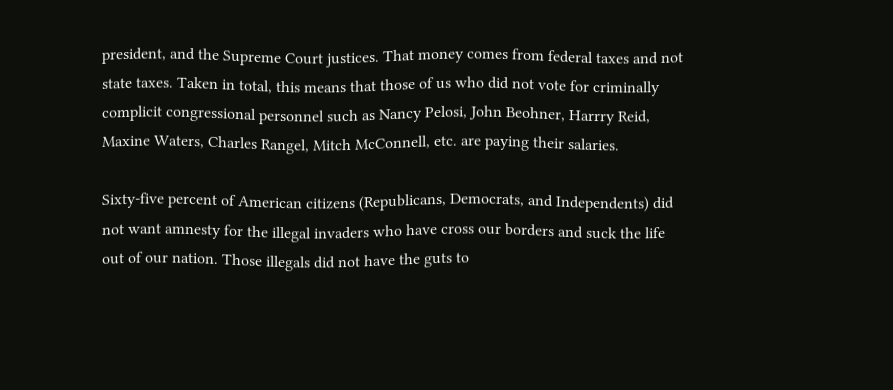president, and the Supreme Court justices. That money comes from federal taxes and not state taxes. Taken in total, this means that those of us who did not vote for criminally complicit congressional personnel such as Nancy Pelosi, John Beohner, Harrry Reid, Maxine Waters, Charles Rangel, Mitch McConnell, etc. are paying their salaries.

Sixty-five percent of American citizens (Republicans, Democrats, and Independents) did not want amnesty for the illegal invaders who have cross our borders and suck the life out of our nation. Those illegals did not have the guts to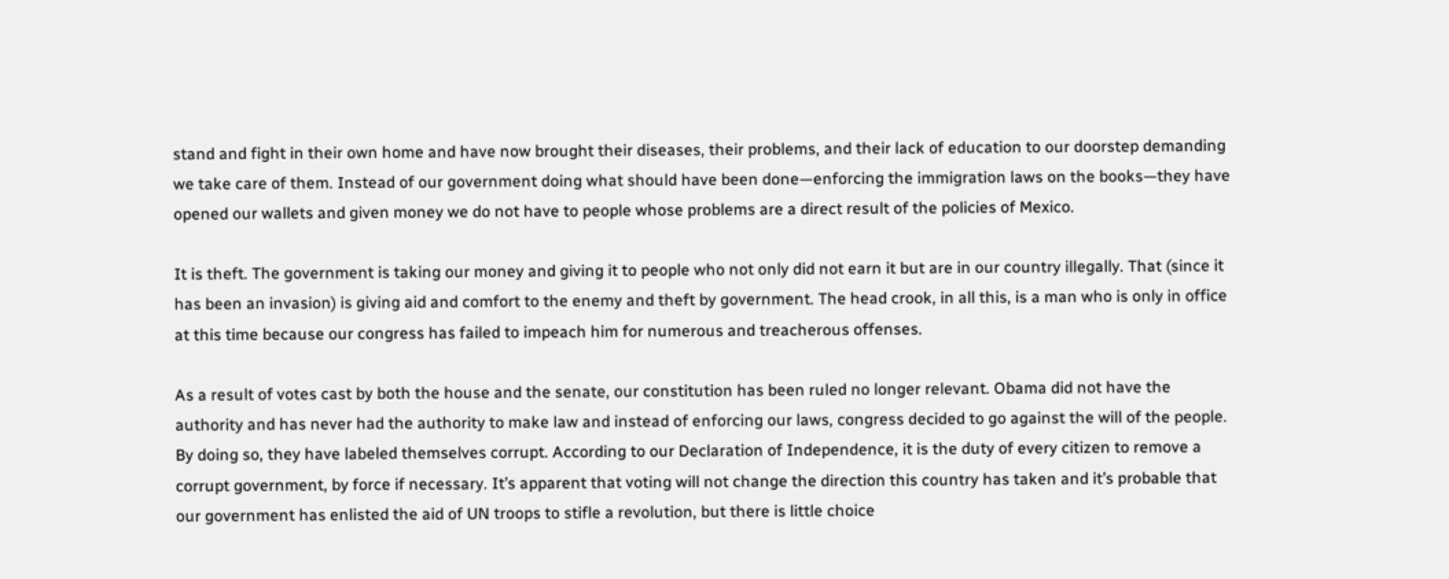stand and fight in their own home and have now brought their diseases, their problems, and their lack of education to our doorstep demanding we take care of them. Instead of our government doing what should have been done—enforcing the immigration laws on the books—they have opened our wallets and given money we do not have to people whose problems are a direct result of the policies of Mexico.

It is theft. The government is taking our money and giving it to people who not only did not earn it but are in our country illegally. That (since it has been an invasion) is giving aid and comfort to the enemy and theft by government. The head crook, in all this, is a man who is only in office at this time because our congress has failed to impeach him for numerous and treacherous offenses.

As a result of votes cast by both the house and the senate, our constitution has been ruled no longer relevant. Obama did not have the authority and has never had the authority to make law and instead of enforcing our laws, congress decided to go against the will of the people. By doing so, they have labeled themselves corrupt. According to our Declaration of Independence, it is the duty of every citizen to remove a corrupt government, by force if necessary. It’s apparent that voting will not change the direction this country has taken and it’s probable that our government has enlisted the aid of UN troops to stifle a revolution, but there is little choice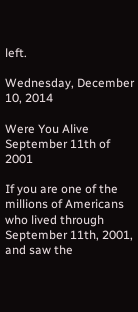left.

Wednesday, December 10, 2014

Were You Alive September 11th of 2001

If you are one of the millions of Americans who lived through September 11th, 2001, and saw the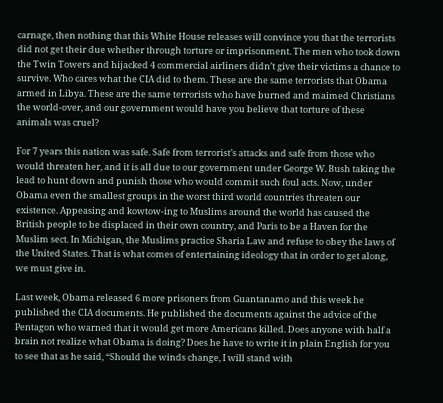carnage, then nothing that this White House releases will convince you that the terrorists did not get their due whether through torture or imprisonment. The men who took down the Twin Towers and hijacked 4 commercial airliners didn’t give their victims a chance to survive. Who cares what the CIA did to them. These are the same terrorists that Obama armed in Libya. These are the same terrorists who have burned and maimed Christians the world-over, and our government would have you believe that torture of these animals was cruel?

For 7 years this nation was safe. Safe from terrorist’s attacks and safe from those who would threaten her, and it is all due to our government under George W. Bush taking the lead to hunt down and punish those who would commit such foul acts. Now, under Obama even the smallest groups in the worst third world countries threaten our existence. Appeasing and kowtow-ing to Muslims around the world has caused the British people to be displaced in their own country, and Paris to be a Haven for the Muslim sect. In Michigan, the Muslims practice Sharia Law and refuse to obey the laws of the United States. That is what comes of entertaining ideology that in order to get along, we must give in.

Last week, Obama released 6 more prisoners from Guantanamo and this week he published the CIA documents. He published the documents against the advice of the Pentagon who warned that it would get more Americans killed. Does anyone with half a brain not realize what Obama is doing? Does he have to write it in plain English for you to see that as he said, “Should the winds change, I will stand with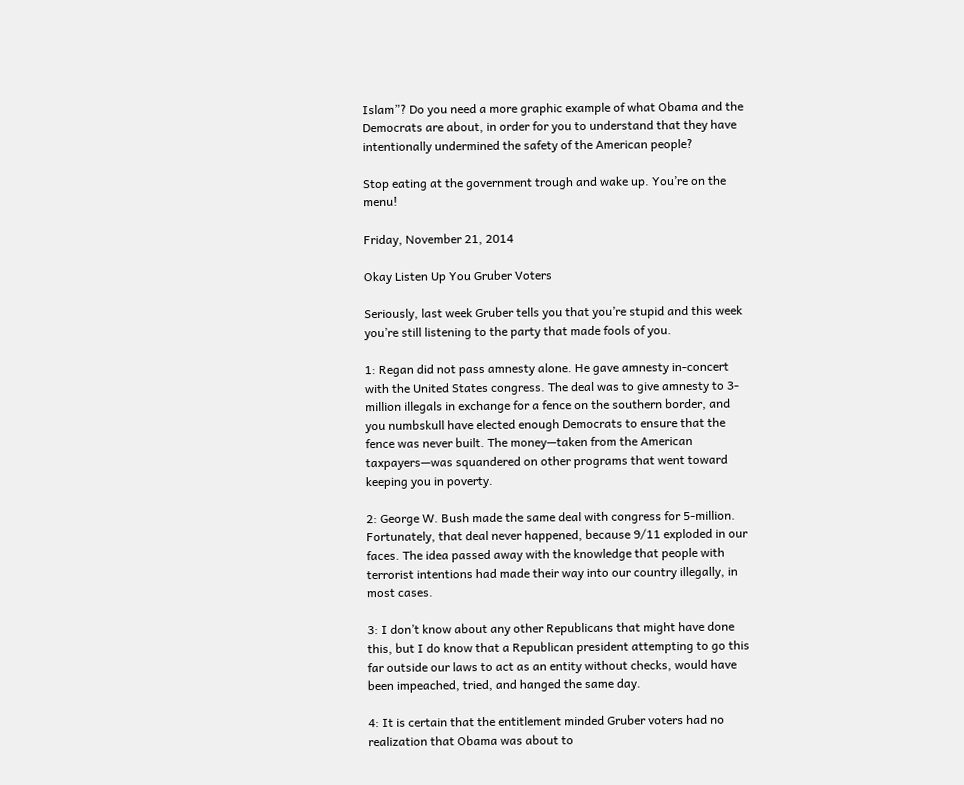Islam”? Do you need a more graphic example of what Obama and the Democrats are about, in order for you to understand that they have intentionally undermined the safety of the American people?

Stop eating at the government trough and wake up. You’re on the menu!

Friday, November 21, 2014

Okay Listen Up You Gruber Voters

Seriously, last week Gruber tells you that you’re stupid and this week you’re still listening to the party that made fools of you.

1: Regan did not pass amnesty alone. He gave amnesty in-concert with the United States congress. The deal was to give amnesty to 3-million illegals in exchange for a fence on the southern border, and you numbskull have elected enough Democrats to ensure that the fence was never built. The money—taken from the American taxpayers—was squandered on other programs that went toward keeping you in poverty.

2: George W. Bush made the same deal with congress for 5-million. Fortunately, that deal never happened, because 9/11 exploded in our faces. The idea passed away with the knowledge that people with terrorist intentions had made their way into our country illegally, in most cases.

3: I don’t know about any other Republicans that might have done this, but I do know that a Republican president attempting to go this far outside our laws to act as an entity without checks, would have been impeached, tried, and hanged the same day.

4: It is certain that the entitlement minded Gruber voters had no realization that Obama was about to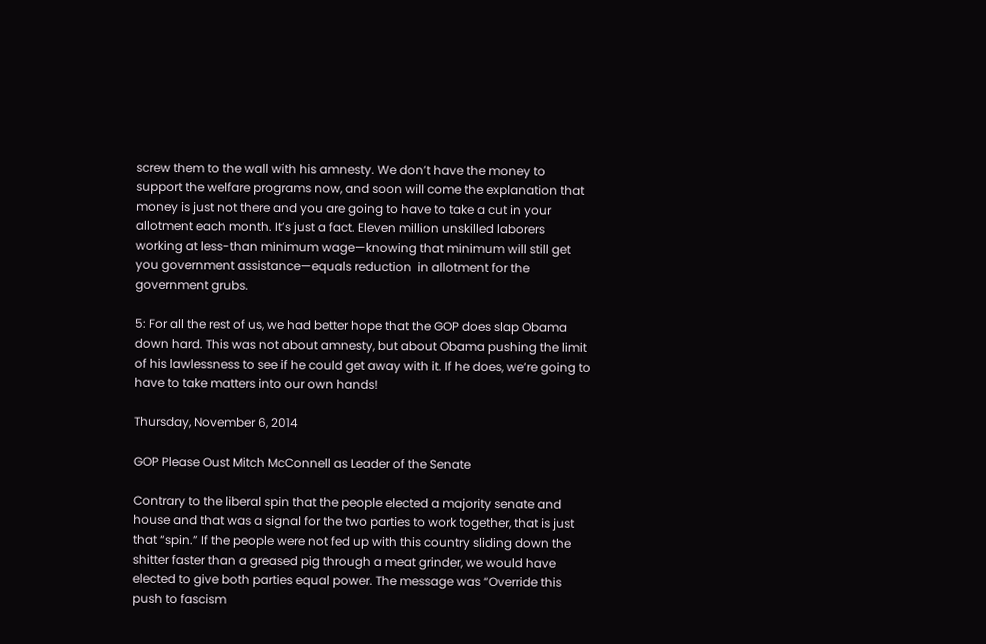screw them to the wall with his amnesty. We don’t have the money to support the welfare programs now, and soon will come the explanation that money is just not there and you are going to have to take a cut in your allotment each month. It’s just a fact. Eleven million unskilled laborers working at less-than minimum wage—knowing that minimum will still get you government assistance—equals reduction  in allotment for the government grubs.

5: For all the rest of us, we had better hope that the GOP does slap Obama down hard. This was not about amnesty, but about Obama pushing the limit of his lawlessness to see if he could get away with it. If he does, we’re going to have to take matters into our own hands!

Thursday, November 6, 2014

GOP Please Oust Mitch McConnell as Leader of the Senate

Contrary to the liberal spin that the people elected a majority senate and house and that was a signal for the two parties to work together, that is just that “spin.” If the people were not fed up with this country sliding down the shitter faster than a greased pig through a meat grinder, we would have elected to give both parties equal power. The message was “Override this push to fascism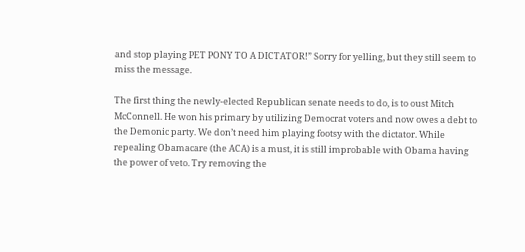and stop playing PET PONY TO A DICTATOR!” Sorry for yelling, but they still seem to miss the message.

The first thing the newly-elected Republican senate needs to do, is to oust Mitch McConnell. He won his primary by utilizing Democrat voters and now owes a debt to the Demonic party. We don’t need him playing footsy with the dictator. While repealing Obamacare (the ACA) is a must, it is still improbable with Obama having the power of veto. Try removing the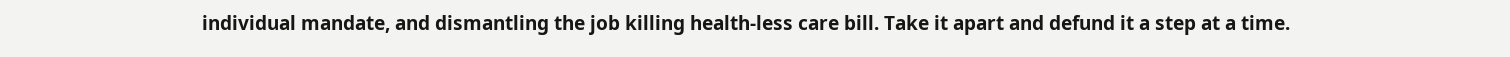individual mandate, and dismantling the job killing health-less care bill. Take it apart and defund it a step at a time.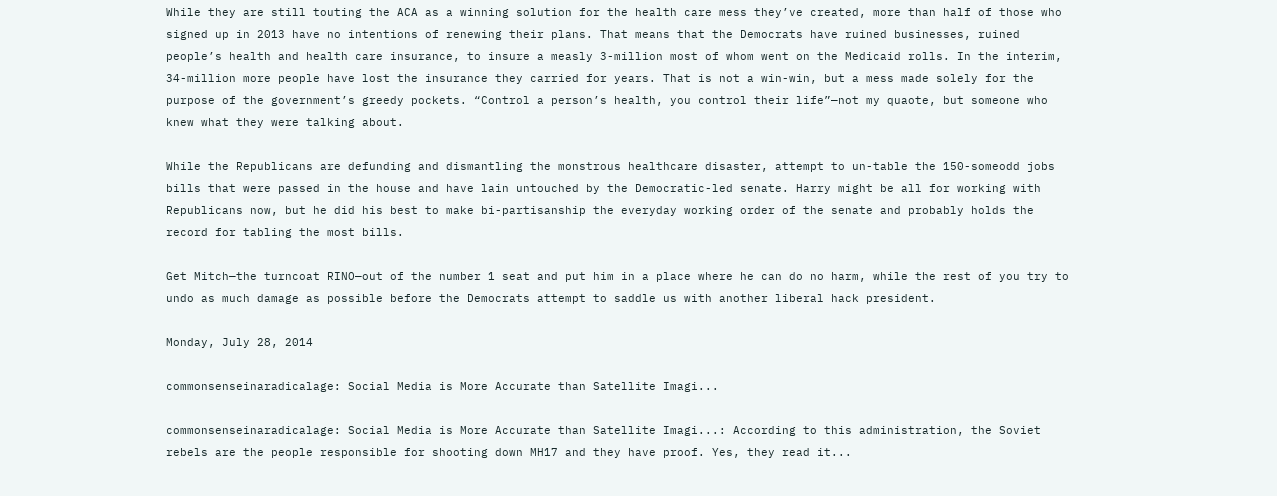While they are still touting the ACA as a winning solution for the health care mess they’ve created, more than half of those who signed up in 2013 have no intentions of renewing their plans. That means that the Democrats have ruined businesses, ruined people’s health and health care insurance, to insure a measly 3-million most of whom went on the Medicaid rolls. In the interim, 34-million more people have lost the insurance they carried for years. That is not a win-win, but a mess made solely for the purpose of the government’s greedy pockets. “Control a person’s health, you control their life”—not my quaote, but someone who knew what they were talking about.

While the Republicans are defunding and dismantling the monstrous healthcare disaster, attempt to un-table the 150-someodd jobs bills that were passed in the house and have lain untouched by the Democratic-led senate. Harry might be all for working with Republicans now, but he did his best to make bi-partisanship the everyday working order of the senate and probably holds the record for tabling the most bills.

Get Mitch—the turncoat RINO—out of the number 1 seat and put him in a place where he can do no harm, while the rest of you try to undo as much damage as possible before the Democrats attempt to saddle us with another liberal hack president.

Monday, July 28, 2014

commonsenseinaradicalage: Social Media is More Accurate than Satellite Imagi...

commonsenseinaradicalage: Social Media is More Accurate than Satellite Imagi...: According to this administration, the Soviet rebels are the people responsible for shooting down MH17 and they have proof. Yes, they read it...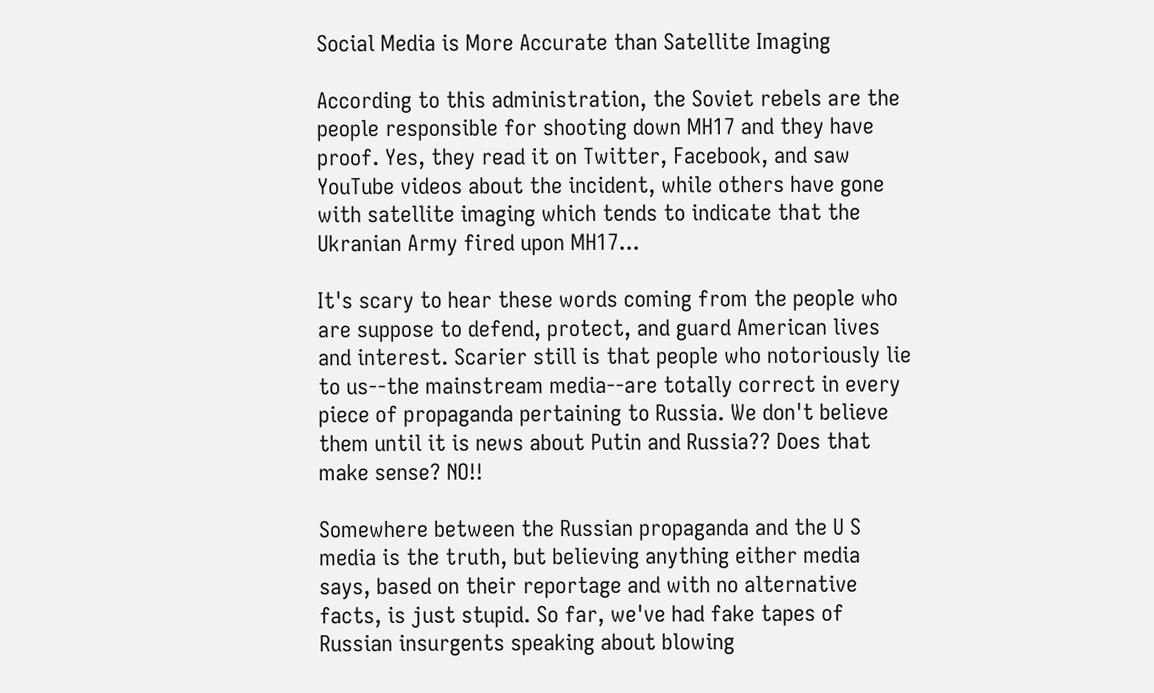Social Media is More Accurate than Satellite Imaging

According to this administration, the Soviet rebels are the people responsible for shooting down MH17 and they have proof. Yes, they read it on Twitter, Facebook, and saw YouTube videos about the incident, while others have gone with satellite imaging which tends to indicate that the Ukranian Army fired upon MH17...

It's scary to hear these words coming from the people who are suppose to defend, protect, and guard American lives and interest. Scarier still is that people who notoriously lie to us--the mainstream media--are totally correct in every piece of propaganda pertaining to Russia. We don't believe them until it is news about Putin and Russia?? Does that make sense? NO!!

Somewhere between the Russian propaganda and the U S media is the truth, but believing anything either media says, based on their reportage and with no alternative facts, is just stupid. So far, we've had fake tapes of Russian insurgents speaking about blowing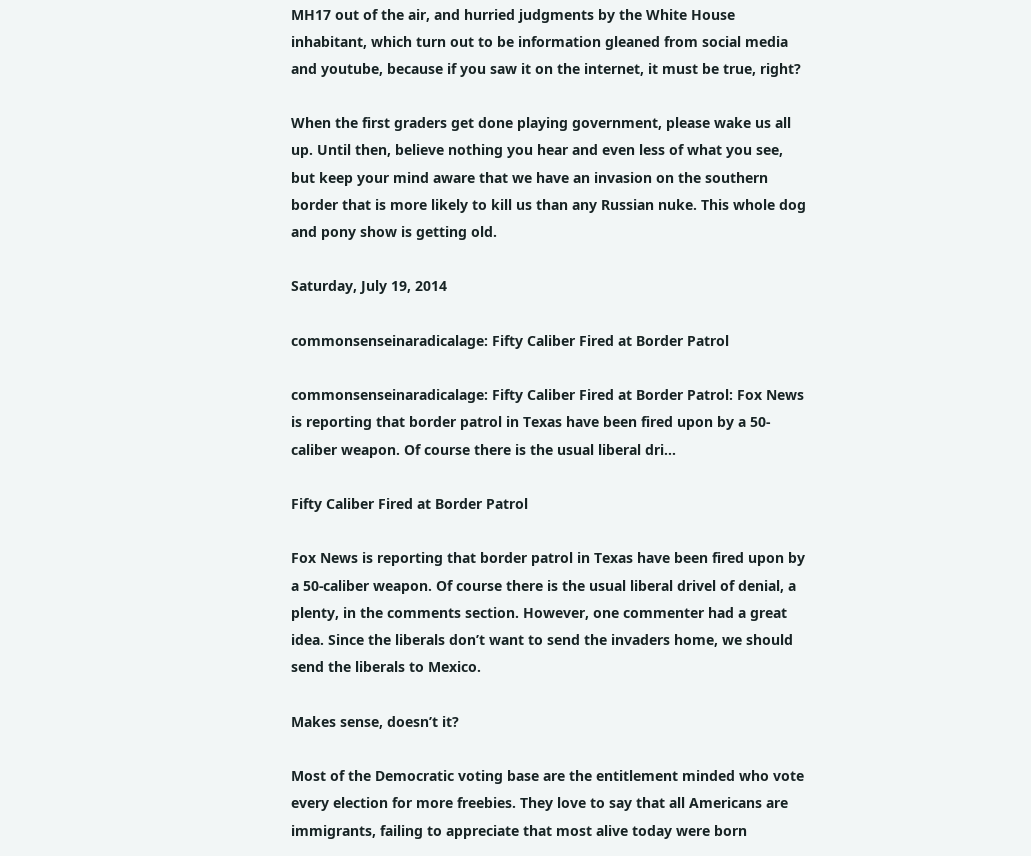MH17 out of the air, and hurried judgments by the White House inhabitant, which turn out to be information gleaned from social media and youtube, because if you saw it on the internet, it must be true, right?

When the first graders get done playing government, please wake us all up. Until then, believe nothing you hear and even less of what you see, but keep your mind aware that we have an invasion on the southern border that is more likely to kill us than any Russian nuke. This whole dog and pony show is getting old.

Saturday, July 19, 2014

commonsenseinaradicalage: Fifty Caliber Fired at Border Patrol

commonsenseinaradicalage: Fifty Caliber Fired at Border Patrol: Fox News is reporting that border patrol in Texas have been fired upon by a 50-caliber weapon. Of course there is the usual liberal dri...

Fifty Caliber Fired at Border Patrol

Fox News is reporting that border patrol in Texas have been fired upon by a 50-caliber weapon. Of course there is the usual liberal drivel of denial, a plenty, in the comments section. However, one commenter had a great idea. Since the liberals don’t want to send the invaders home, we should send the liberals to Mexico.

Makes sense, doesn’t it?

Most of the Democratic voting base are the entitlement minded who vote every election for more freebies. They love to say that all Americans are immigrants, failing to appreciate that most alive today were born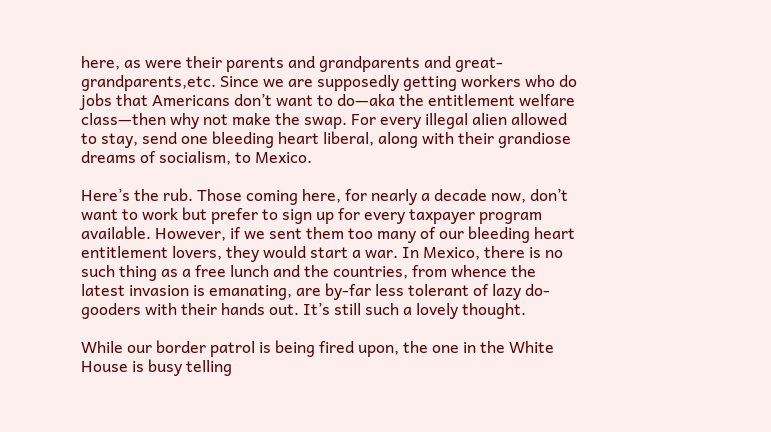here, as were their parents and grandparents and great-grandparents,etc. Since we are supposedly getting workers who do jobs that Americans don’t want to do—aka the entitlement welfare class—then why not make the swap. For every illegal alien allowed to stay, send one bleeding heart liberal, along with their grandiose dreams of socialism, to Mexico.

Here’s the rub. Those coming here, for nearly a decade now, don’t want to work but prefer to sign up for every taxpayer program available. However, if we sent them too many of our bleeding heart entitlement lovers, they would start a war. In Mexico, there is no such thing as a free lunch and the countries, from whence the latest invasion is emanating, are by-far less tolerant of lazy do-gooders with their hands out. It’s still such a lovely thought.

While our border patrol is being fired upon, the one in the White House is busy telling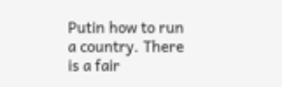Putin how to run a country. There is a fair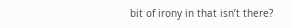bit of irony in that isn’t there?